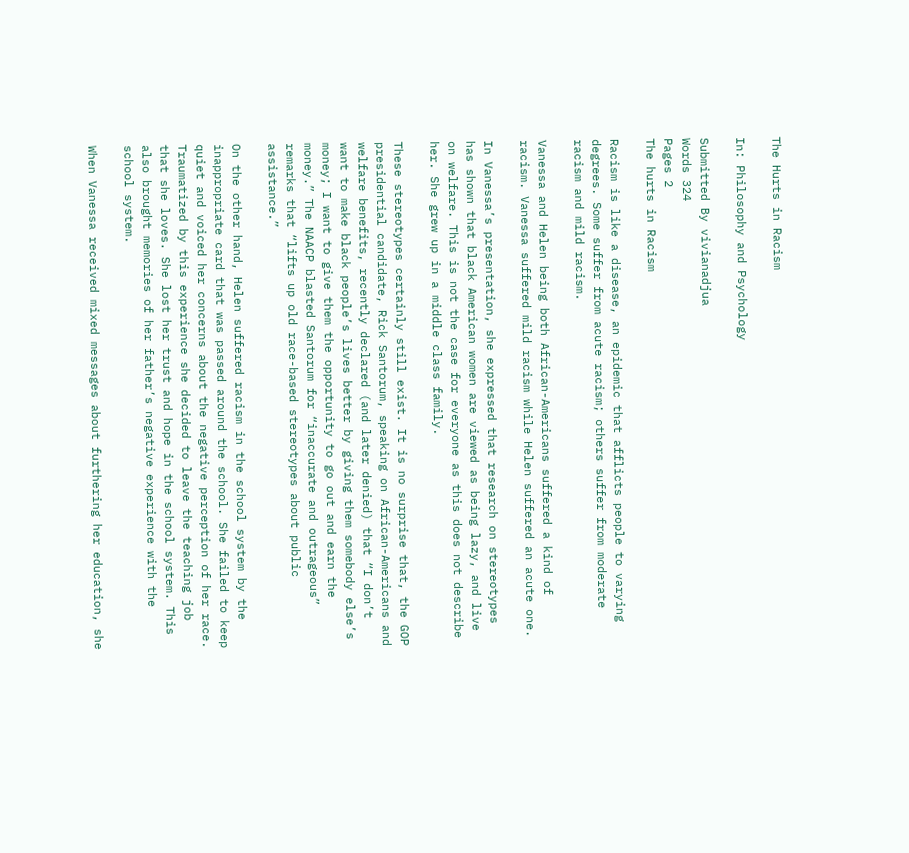The Hurts in Racism

In: Philosophy and Psychology

Submitted By vivianadjua
Words 324
Pages 2
The hurts in Racism

Racism is like a disease, an epidemic that afflicts people to varying degrees. Some suffer from acute racism; others suffer from moderate racism and mild racism.

Vanessa and Helen being both African-Americans suffered a kind of racism. Vanessa suffered mild racism while Helen suffered an acute one.

In Vanessa’s presentation, she expressed that research on stereotypes has shown that black American women are viewed as being lazy, and live on welfare. This is not the case for everyone as this does not describe her. She grew up in a middle class family.

These stereotypes certainly still exist. It is no surprise that, the GOP presidential candidate, Rick Santorum, speaking on African-Americans and welfare benefits, recently declared (and later denied) that “I don’t want to make black people’s lives better by giving them somebody else’s money; I want to give them the opportunity to go out and earn the money.” The NAACP blasted Santorum for “inaccurate and outrageous” remarks that “lifts up old race-based stereotypes about public assistance.”

On the other hand, Helen suffered racism in the school system by the inappropriate card that was passed around the school. She failed to keep quiet and voiced her concerns about the negative perception of her race. Traumatized by this experience she decided to leave the teaching job that she loves. She lost her trust and hope in the school system. This also brought memories of her father’s negative experience with the school system.

When Vanessa received mixed messages about furthering her education, she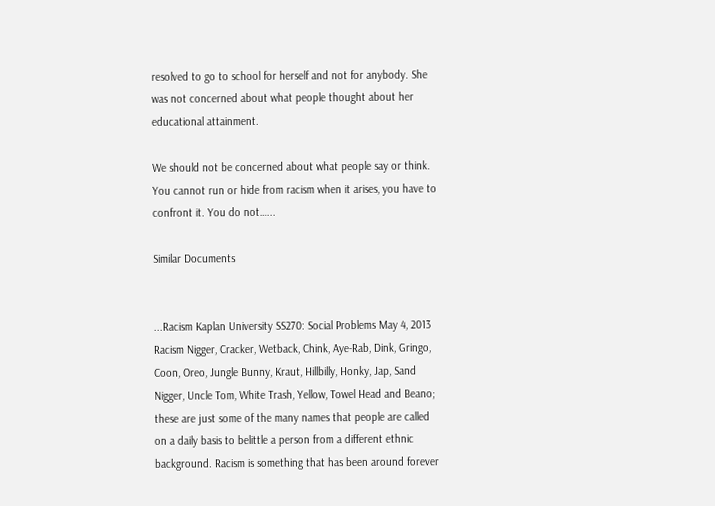resolved to go to school for herself and not for anybody. She was not concerned about what people thought about her educational attainment.

We should not be concerned about what people say or think. You cannot run or hide from racism when it arises, you have to confront it. You do not…...

Similar Documents


...Racism Kaplan University SS270: Social Problems May 4, 2013 Racism Nigger, Cracker, Wetback, Chink, Aye-Rab, Dink, Gringo, Coon, Oreo, Jungle Bunny, Kraut, Hillbilly, Honky, Jap, Sand Nigger, Uncle Tom, White Trash, Yellow, Towel Head and Beano; these are just some of the many names that people are called on a daily basis to belittle a person from a different ethnic background. Racism is something that has been around forever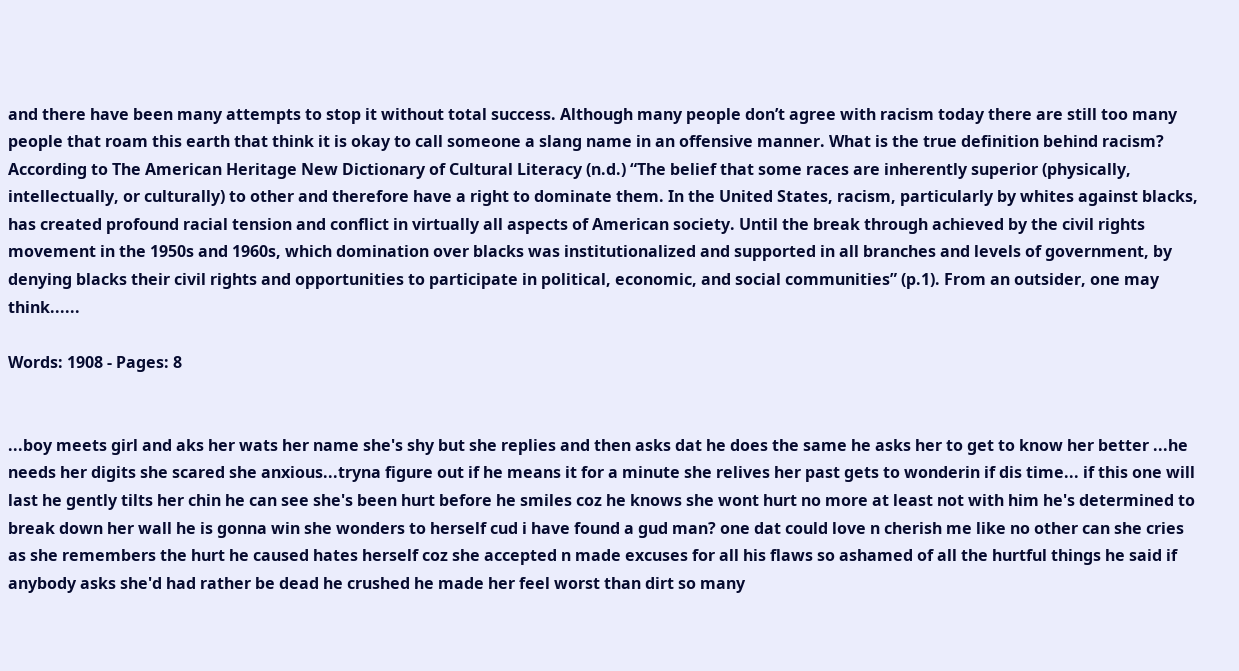and there have been many attempts to stop it without total success. Although many people don’t agree with racism today there are still too many people that roam this earth that think it is okay to call someone a slang name in an offensive manner. What is the true definition behind racism? According to The American Heritage New Dictionary of Cultural Literacy (n.d.) “The belief that some races are inherently superior (physically, intellectually, or culturally) to other and therefore have a right to dominate them. In the United States, racism, particularly by whites against blacks, has created profound racial tension and conflict in virtually all aspects of American society. Until the break through achieved by the civil rights movement in the 1950s and 1960s, which domination over blacks was institutionalized and supported in all branches and levels of government, by denying blacks their civil rights and opportunities to participate in political, economic, and social communities” (p.1). From an outsider, one may think......

Words: 1908 - Pages: 8


...boy meets girl and aks her wats her name she's shy but she replies and then asks dat he does the same he asks her to get to know her better ...he needs her digits she scared she anxious...tryna figure out if he means it for a minute she relives her past gets to wonderin if dis time... if this one will last he gently tilts her chin he can see she's been hurt before he smiles coz he knows she wont hurt no more at least not with him he's determined to break down her wall he is gonna win she wonders to herself cud i have found a gud man? one dat could love n cherish me like no other can she cries as she remembers the hurt he caused hates herself coz she accepted n made excuses for all his flaws so ashamed of all the hurtful things he said if anybody asks she'd had rather be dead he crushed he made her feel worst than dirt so many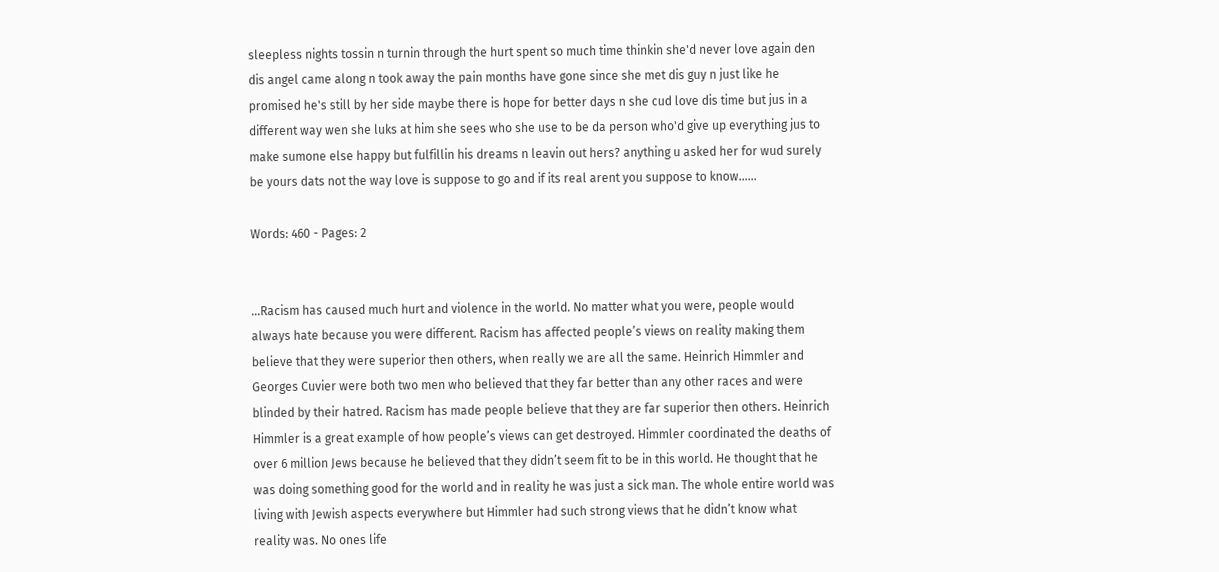sleepless nights tossin n turnin through the hurt spent so much time thinkin she'd never love again den dis angel came along n took away the pain months have gone since she met dis guy n just like he promised he's still by her side maybe there is hope for better days n she cud love dis time but jus in a different way wen she luks at him she sees who she use to be da person who'd give up everything jus to make sumone else happy but fulfillin his dreams n leavin out hers? anything u asked her for wud surely be yours dats not the way love is suppose to go and if its real arent you suppose to know......

Words: 460 - Pages: 2


...Racism has caused much hurt and violence in the world. No matter what you were, people would always hate because you were different. Racism has affected people’s views on reality making them believe that they were superior then others, when really we are all the same. Heinrich Himmler and Georges Cuvier were both two men who believed that they far better than any other races and were blinded by their hatred. Racism has made people believe that they are far superior then others. Heinrich Himmler is a great example of how people’s views can get destroyed. Himmler coordinated the deaths of over 6 million Jews because he believed that they didn’t seem fit to be in this world. He thought that he was doing something good for the world and in reality he was just a sick man. The whole entire world was living with Jewish aspects everywhere but Himmler had such strong views that he didn’t know what reality was. No ones life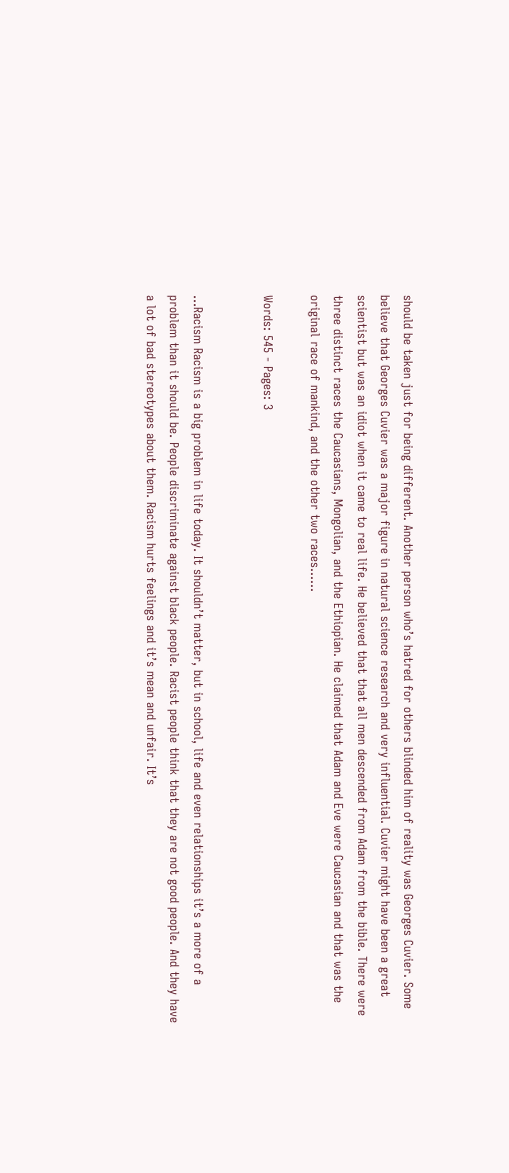should be taken just for being different. Another person who’s hatred for others blinded him of reality was Georges Cuvier. Some believe that Georges Cuvier was a major figure in natural science research and very influential. Cuvier might have been a great scientist but was an idiot when it came to real life. He believed that that all men descended from Adam from the bible. There were three distinct races the Caucasians, Mongolian, and the Ethiopian. He claimed that Adam and Eve were Caucasian and that was the original race of mankind, and the other two races......

Words: 545 - Pages: 3


...Racism Racism is a big problem in life today. It shouldn’t matter, but in school, life and even relationships it’s a more of a problem than it should be. People discriminate against black people. Racist people think that they are not good people. And they have a lot of bad stereotypes about them. Racism hurts feelings and it’s mean and unfair. It’s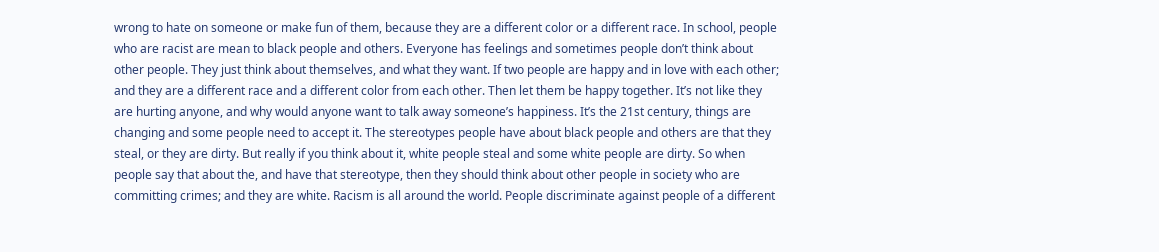wrong to hate on someone or make fun of them, because they are a different color or a different race. In school, people who are racist are mean to black people and others. Everyone has feelings and sometimes people don’t think about other people. They just think about themselves, and what they want. If two people are happy and in love with each other; and they are a different race and a different color from each other. Then let them be happy together. It’s not like they are hurting anyone, and why would anyone want to talk away someone’s happiness. It’s the 21st century, things are changing and some people need to accept it. The stereotypes people have about black people and others are that they steal, or they are dirty. But really if you think about it, white people steal and some white people are dirty. So when people say that about the, and have that stereotype, then they should think about other people in society who are committing crimes; and they are white. Racism is all around the world. People discriminate against people of a different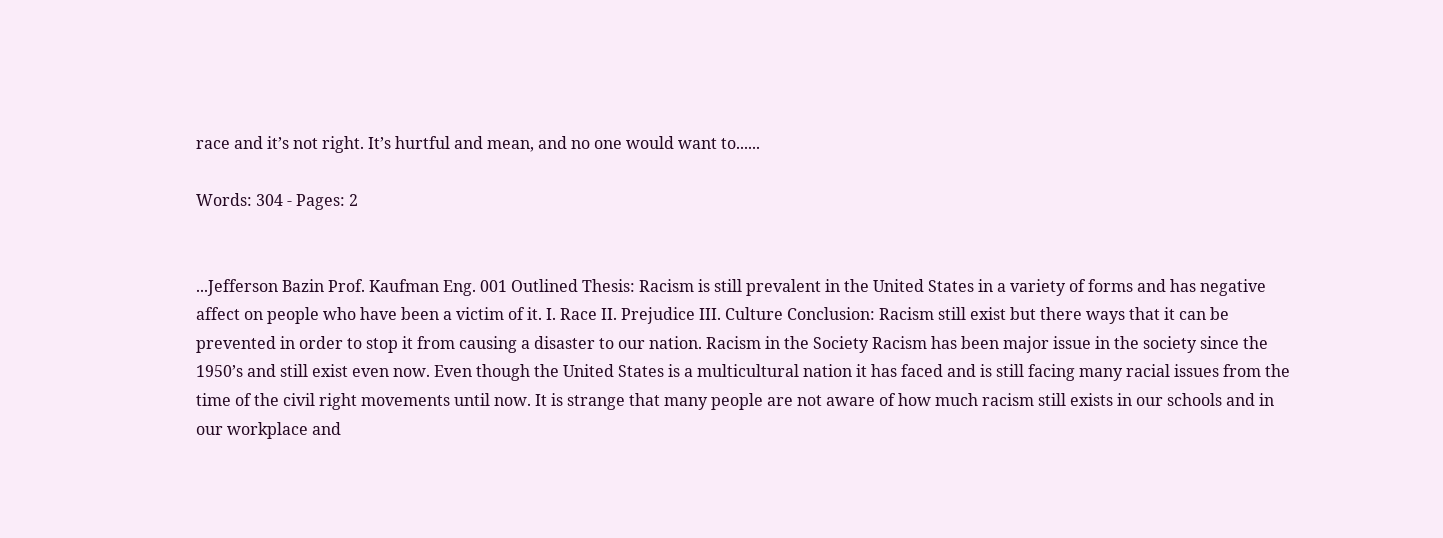race and it’s not right. It’s hurtful and mean, and no one would want to......

Words: 304 - Pages: 2


...Jefferson Bazin Prof. Kaufman Eng. 001 Outlined Thesis: Racism is still prevalent in the United States in a variety of forms and has negative affect on people who have been a victim of it. I. Race II. Prejudice III. Culture Conclusion: Racism still exist but there ways that it can be prevented in order to stop it from causing a disaster to our nation. Racism in the Society Racism has been major issue in the society since the 1950’s and still exist even now. Even though the United States is a multicultural nation it has faced and is still facing many racial issues from the time of the civil right movements until now. It is strange that many people are not aware of how much racism still exists in our schools and in our workplace and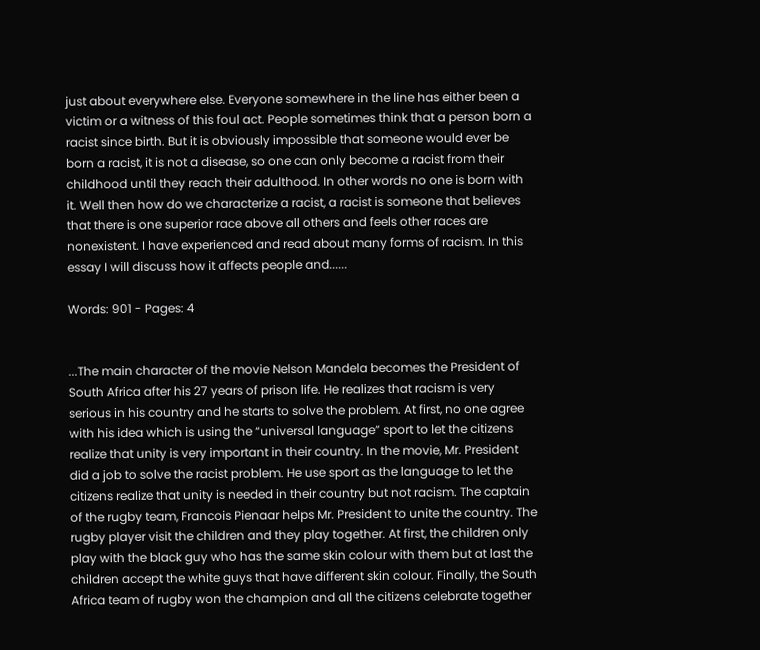just about everywhere else. Everyone somewhere in the line has either been a victim or a witness of this foul act. People sometimes think that a person born a racist since birth. But it is obviously impossible that someone would ever be born a racist, it is not a disease, so one can only become a racist from their childhood until they reach their adulthood. In other words no one is born with it. Well then how do we characterize a racist, a racist is someone that believes that there is one superior race above all others and feels other races are nonexistent. I have experienced and read about many forms of racism. In this essay I will discuss how it affects people and......

Words: 901 - Pages: 4


...The main character of the movie Nelson Mandela becomes the President of South Africa after his 27 years of prison life. He realizes that racism is very serious in his country and he starts to solve the problem. At first, no one agree with his idea which is using the “universal language” sport to let the citizens realize that unity is very important in their country. In the movie, Mr. President did a job to solve the racist problem. He use sport as the language to let the citizens realize that unity is needed in their country but not racism. The captain of the rugby team, Francois Pienaar helps Mr. President to unite the country. The rugby player visit the children and they play together. At first, the children only play with the black guy who has the same skin colour with them but at last the children accept the white guys that have different skin colour. Finally, the South Africa team of rugby won the champion and all the citizens celebrate together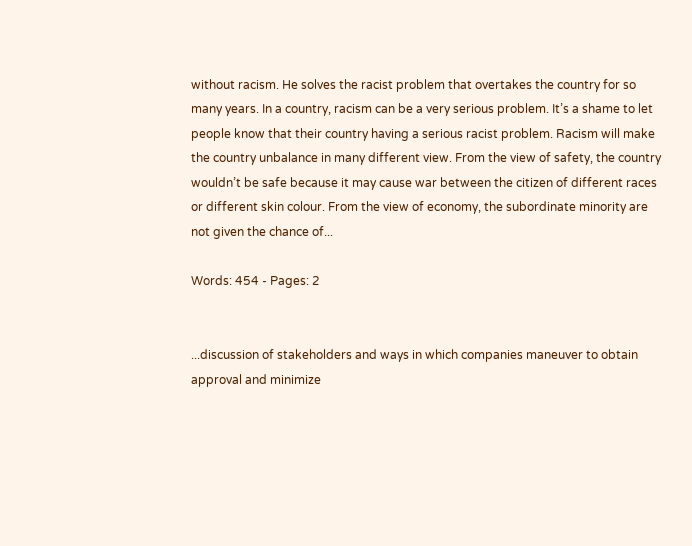without racism. He solves the racist problem that overtakes the country for so many years. In a country, racism can be a very serious problem. It’s a shame to let people know that their country having a serious racist problem. Racism will make the country unbalance in many different view. From the view of safety, the country wouldn’t be safe because it may cause war between the citizen of different races or different skin colour. From the view of economy, the subordinate minority are not given the chance of...

Words: 454 - Pages: 2


...discussion of stakeholders and ways in which companies maneuver to obtain approval and minimize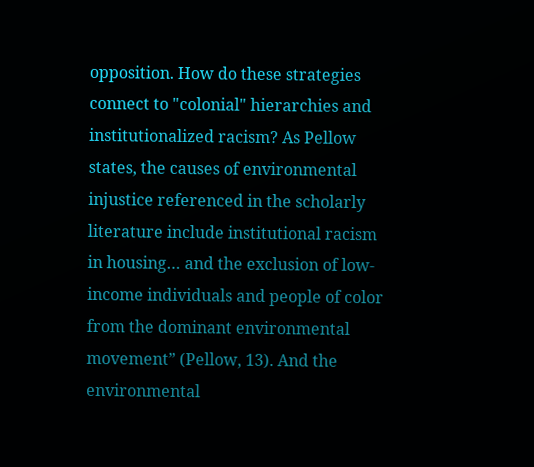opposition. How do these strategies connect to "colonial" hierarchies and institutionalized racism? As Pellow states, the causes of environmental injustice referenced in the scholarly literature include institutional racism in housing… and the exclusion of low-income individuals and people of color from the dominant environmental movement” (Pellow, 13). And the environmental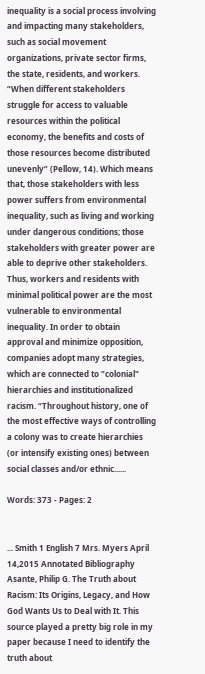inequality is a social process involving and impacting many stakeholders, such as social movement organizations, private sector firms, the state, residents, and workers. “When different stakeholders struggle for access to valuable resources within the political economy, the benefits and costs of those resources become distributed unevenly” (Pellow, 14). Which means that, those stakeholders with less power suffers from environmental inequality, such as living and working under dangerous conditions; those stakeholders with greater power are able to deprive other stakeholders. Thus, workers and residents with minimal political power are the most vulnerable to environmental inequality. In order to obtain approval and minimize opposition, companies adopt many strategies, which are connected to "colonial" hierarchies and institutionalized racism. “Throughout history, one of the most effective ways of controlling a colony was to create hierarchies (or intensify existing ones) between social classes and/or ethnic......

Words: 373 - Pages: 2


... Smith 1 English 7 Mrs. Myers April 14,2015 Annotated Bibliography Asante, Philip G. The Truth about Racism: Its Origins, Legacy, and How God Wants Us to Deal with It. This source played a pretty big role in my paper because I need to identify the truth about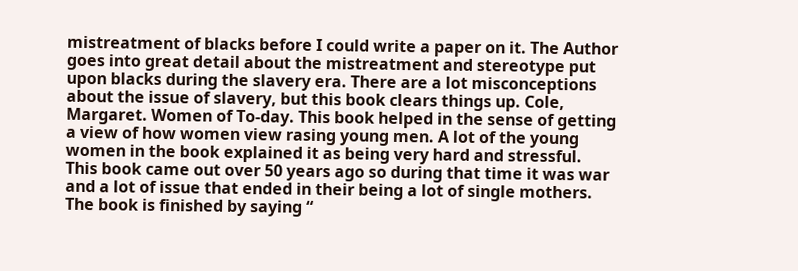mistreatment of blacks before I could write a paper on it. The Author goes into great detail about the mistreatment and stereotype put upon blacks during the slavery era. There are a lot misconceptions about the issue of slavery, but this book clears things up. Cole, Margaret. Women of To-day. This book helped in the sense of getting a view of how women view rasing young men. A lot of the young women in the book explained it as being very hard and stressful. This book came out over 50 years ago so during that time it was war and a lot of issue that ended in their being a lot of single mothers. The book is finished by saying “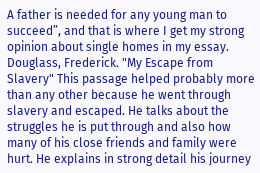A father is needed for any young man to succeed”, and that is where I get my strong opinion about single homes in my essay. Douglass, Frederick. "My Escape from Slavery" This passage helped probably more than any other because he went through slavery and escaped. He talks about the struggles he is put through and also how many of his close friends and family were hurt. He explains in strong detail his journey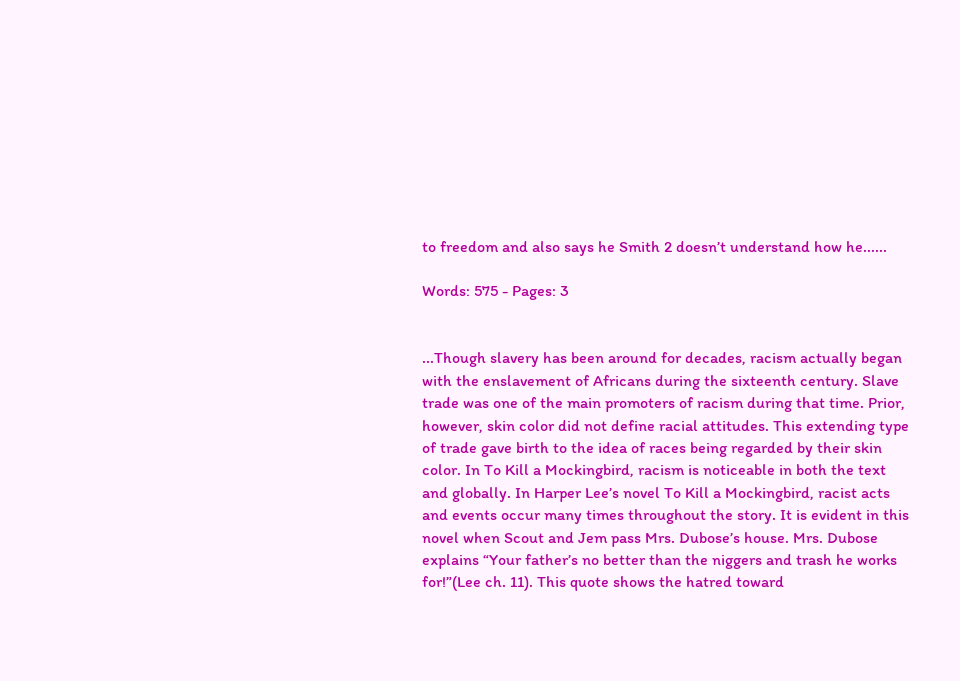to freedom and also says he Smith 2 doesn’t understand how he......

Words: 575 - Pages: 3


...Though slavery has been around for decades, racism actually began with the enslavement of Africans during the sixteenth century. Slave trade was one of the main promoters of racism during that time. Prior, however, skin color did not define racial attitudes. This extending type of trade gave birth to the idea of races being regarded by their skin color. In To Kill a Mockingbird, racism is noticeable in both the text and globally. In Harper Lee’s novel To Kill a Mockingbird, racist acts and events occur many times throughout the story. It is evident in this novel when Scout and Jem pass Mrs. Dubose’s house. Mrs. Dubose explains “Your father’s no better than the niggers and trash he works for!”(Lee ch. 11). This quote shows the hatred toward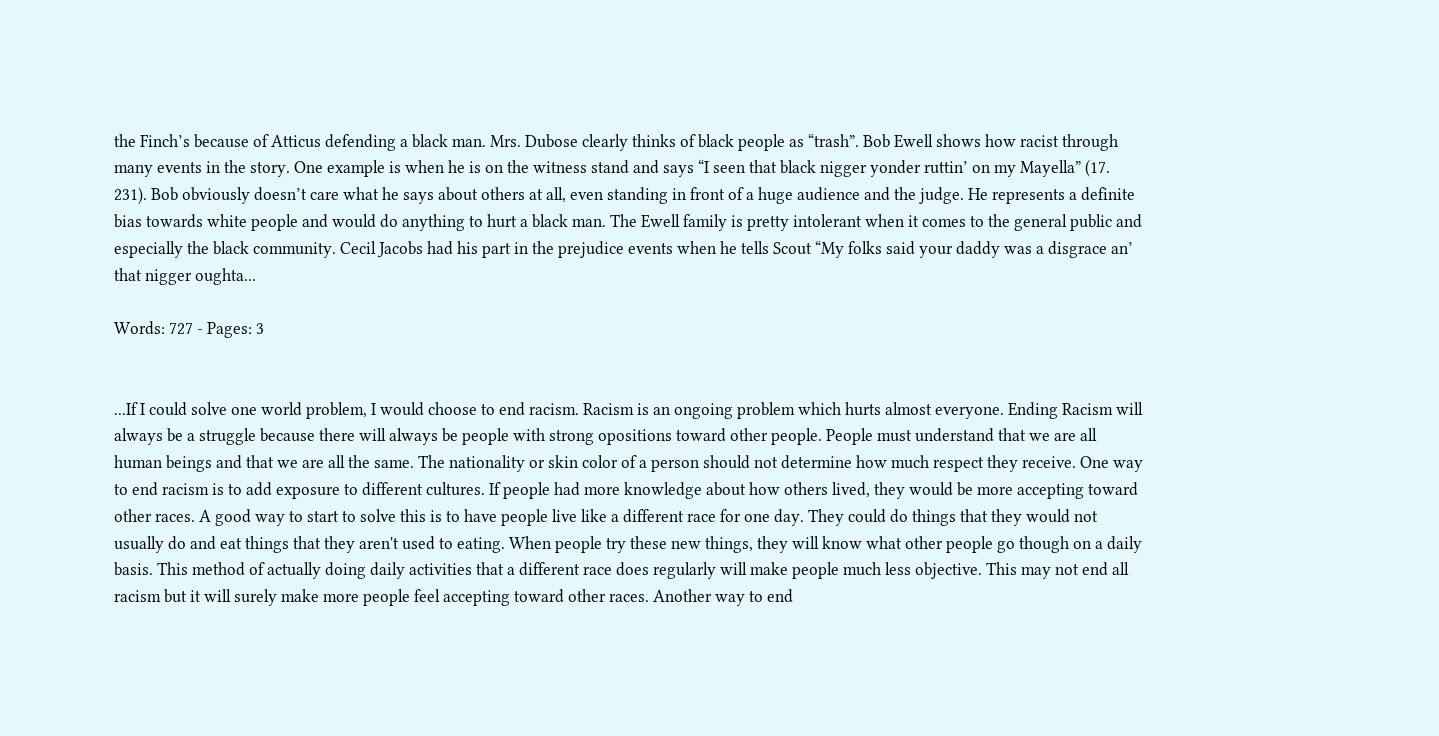the Finch’s because of Atticus defending a black man. Mrs. Dubose clearly thinks of black people as “trash”. Bob Ewell shows how racist through many events in the story. One example is when he is on the witness stand and says “I seen that black nigger yonder ruttin’ on my Mayella” (17. 231). Bob obviously doesn’t care what he says about others at all, even standing in front of a huge audience and the judge. He represents a definite bias towards white people and would do anything to hurt a black man. The Ewell family is pretty intolerant when it comes to the general public and especially the black community. Cecil Jacobs had his part in the prejudice events when he tells Scout “My folks said your daddy was a disgrace an’ that nigger oughta...

Words: 727 - Pages: 3


...If I could solve one world problem, I would choose to end racism. Racism is an ongoing problem which hurts almost everyone. Ending Racism will always be a struggle because there will always be people with strong opositions toward other people. People must understand that we are all human beings and that we are all the same. The nationality or skin color of a person should not determine how much respect they receive. One way to end racism is to add exposure to different cultures. If people had more knowledge about how others lived, they would be more accepting toward other races. A good way to start to solve this is to have people live like a different race for one day. They could do things that they would not usually do and eat things that they aren't used to eating. When people try these new things, they will know what other people go though on a daily basis. This method of actually doing daily activities that a different race does regularly will make people much less objective. This may not end all racism but it will surely make more people feel accepting toward other races. Another way to end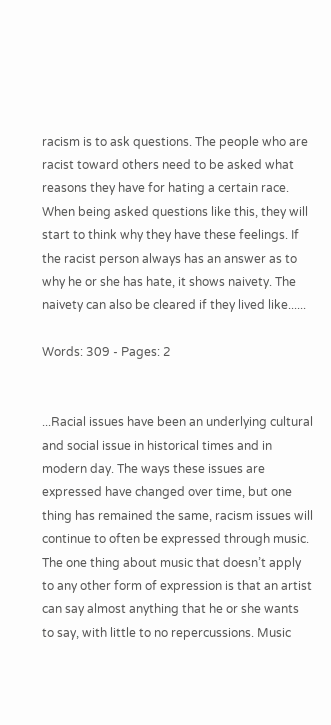racism is to ask questions. The people who are racist toward others need to be asked what reasons they have for hating a certain race. When being asked questions like this, they will start to think why they have these feelings. If the racist person always has an answer as to why he or she has hate, it shows naivety. The naivety can also be cleared if they lived like......

Words: 309 - Pages: 2


...Racial issues have been an underlying cultural and social issue in historical times and in modern day. The ways these issues are expressed have changed over time, but one thing has remained the same, racism issues will continue to often be expressed through music. The one thing about music that doesn’t apply to any other form of expression is that an artist can say almost anything that he or she wants to say, with little to no repercussions. Music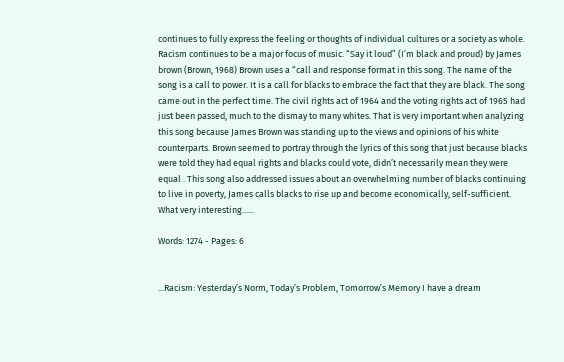continues to fully express the feeling or thoughts of individual cultures or a society as whole. Racism continues to be a major focus of music. “Say it loud” (I’m black and proud) by James brown (Brown, 1968) Brown uses a “call and response format in this song. The name of the song is a call to power. It is a call for blacks to embrace the fact that they are black. The song came out in the perfect time. The civil rights act of 1964 and the voting rights act of 1965 had just been passed, much to the dismay to many whites. That is very important when analyzing this song because James Brown was standing up to the views and opinions of his white counterparts. Brown seemed to portray through the lyrics of this song that just because blacks were told they had equal rights and blacks could vote, didn’t necessarily mean they were equal . This song also addressed issues about an overwhelming number of blacks continuing to live in poverty, James calls blacks to rise up and become economically, self-sufficient. What very interesting......

Words: 1274 - Pages: 6


...Racism: Yesterday’s Norm, Today’s Problem, Tomorrow’s Memory I have a dream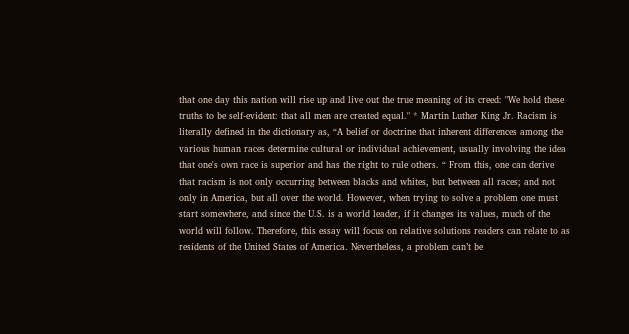that one day this nation will rise up and live out the true meaning of its creed: "We hold these truths to be self-evident: that all men are created equal." * Martin Luther King Jr. Racism is literally defined in the dictionary as, “A belief or doctrine that inherent differences among the various human races determine cultural or individual achievement, usually involving the idea that one's own race is superior and has the right to rule others. “ From this, one can derive that racism is not only occurring between blacks and whites, but between all races; and not only in America, but all over the world. However, when trying to solve a problem one must start somewhere, and since the U.S. is a world leader, if it changes its values, much of the world will follow. Therefore, this essay will focus on relative solutions readers can relate to as residents of the United States of America. Nevertheless, a problem can’t be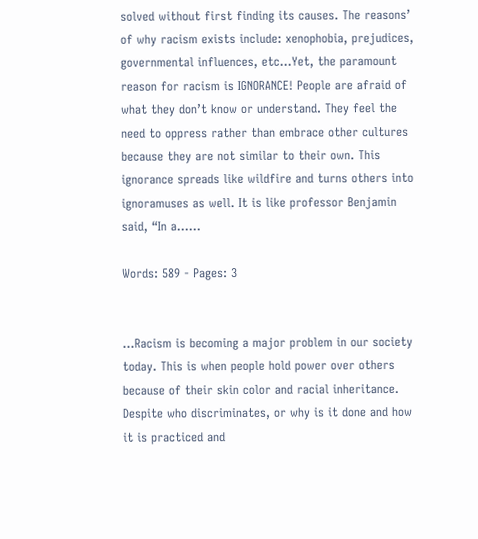solved without first finding its causes. The reasons’ of why racism exists include: xenophobia, prejudices, governmental influences, etc…Yet, the paramount reason for racism is IGNORANCE! People are afraid of what they don’t know or understand. They feel the need to oppress rather than embrace other cultures because they are not similar to their own. This ignorance spreads like wildfire and turns others into ignoramuses as well. It is like professor Benjamin said, “In a......

Words: 589 - Pages: 3


...Racism is becoming a major problem in our society today. This is when people hold power over others because of their skin color and racial inheritance. Despite who discriminates, or why is it done and how it is practiced and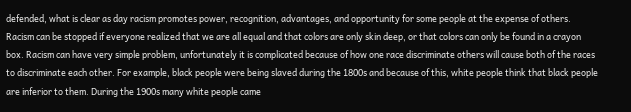defended, what is clear as day racism promotes power, recognition, advantages, and opportunity for some people at the expense of others. Racism can be stopped if everyone realized that we are all equal and that colors are only skin deep, or that colors can only be found in a crayon box. Racism can have very simple problem, unfortunately it is complicated because of how one race discriminate others will cause both of the races to discriminate each other. For example, black people were being slaved during the 1800s and because of this, white people think that black people are inferior to them. During the 1900s many white people came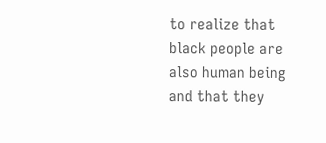to realize that black people are also human being and that they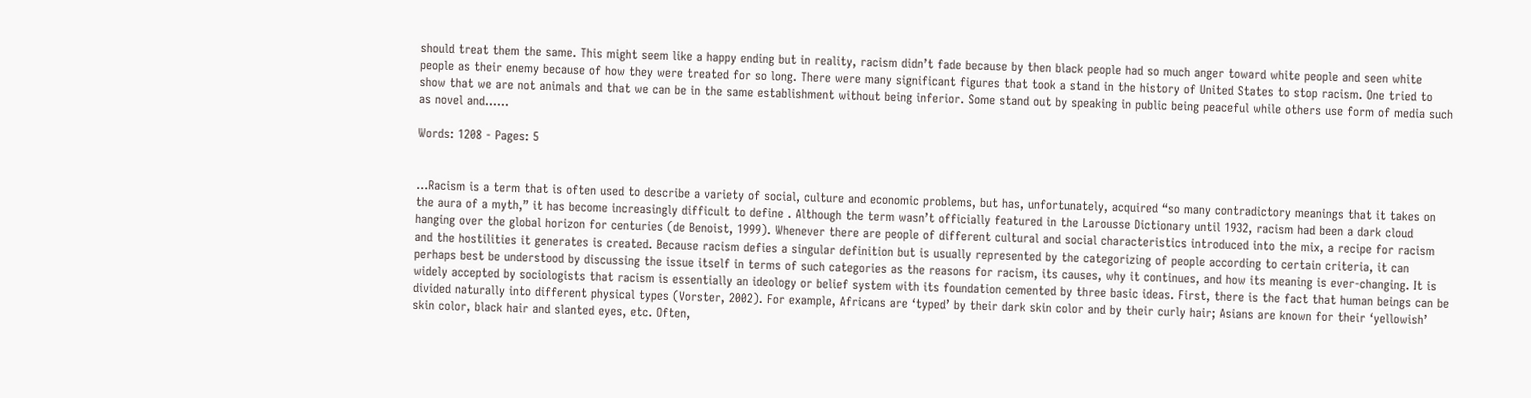should treat them the same. This might seem like a happy ending but in reality, racism didn’t fade because by then black people had so much anger toward white people and seen white people as their enemy because of how they were treated for so long. There were many significant figures that took a stand in the history of United States to stop racism. One tried to show that we are not animals and that we can be in the same establishment without being inferior. Some stand out by speaking in public being peaceful while others use form of media such as novel and......

Words: 1208 - Pages: 5


...Racism is a term that is often used to describe a variety of social, culture and economic problems, but has, unfortunately, acquired “so many contradictory meanings that it takes on the aura of a myth,” it has become increasingly difficult to define . Although the term wasn’t officially featured in the Larousse Dictionary until 1932, racism had been a dark cloud hanging over the global horizon for centuries (de Benoist, 1999). Whenever there are people of different cultural and social characteristics introduced into the mix, a recipe for racism and the hostilities it generates is created. Because racism defies a singular definition but is usually represented by the categorizing of people according to certain criteria, it can perhaps best be understood by discussing the issue itself in terms of such categories as the reasons for racism, its causes, why it continues, and how its meaning is ever-changing. It is widely accepted by sociologists that racism is essentially an ideology or belief system with its foundation cemented by three basic ideas. First, there is the fact that human beings can be divided naturally into different physical types (Vorster, 2002). For example, Africans are ‘typed’ by their dark skin color and by their curly hair; Asians are known for their ‘yellowish’ skin color, black hair and slanted eyes, etc. Often,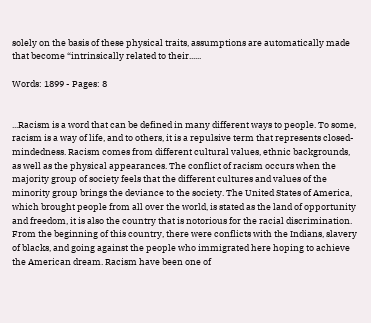solely on the basis of these physical traits, assumptions are automatically made that become “intrinsically related to their......

Words: 1899 - Pages: 8


...Racism is a word that can be defined in many different ways to people. To some, racism is a way of life, and to others, it is a repulsive term that represents closed-mindedness. Racism comes from different cultural values, ethnic backgrounds, as well as the physical appearances. The conflict of racism occurs when the majority group of society feels that the different cultures and values of the minority group brings the deviance to the society. The United States of America, which brought people from all over the world, is stated as the land of opportunity and freedom, it is also the country that is notorious for the racial discrimination. From the beginning of this country, there were conflicts with the Indians, slavery of blacks, and going against the people who immigrated here hoping to achieve the American dream. Racism have been one of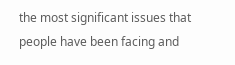the most significant issues that people have been facing and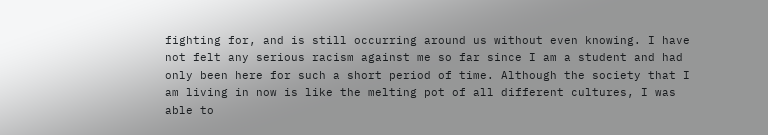fighting for, and is still occurring around us without even knowing. I have not felt any serious racism against me so far since I am a student and had only been here for such a short period of time. Although the society that I am living in now is like the melting pot of all different cultures, I was able to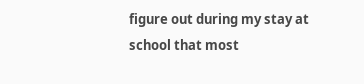figure out during my stay at school that most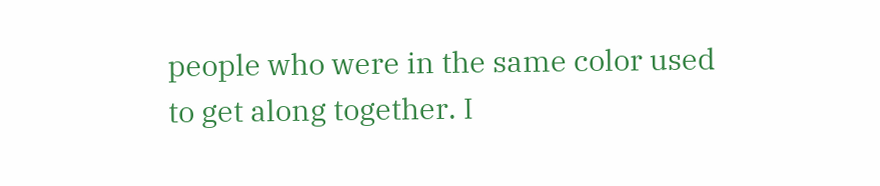people who were in the same color used to get along together. I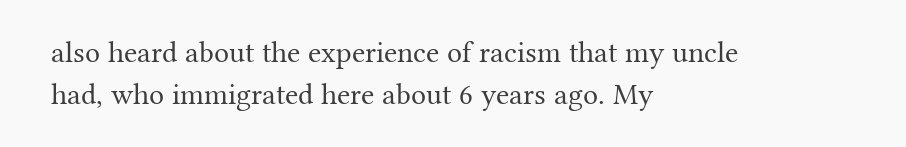also heard about the experience of racism that my uncle had, who immigrated here about 6 years ago. My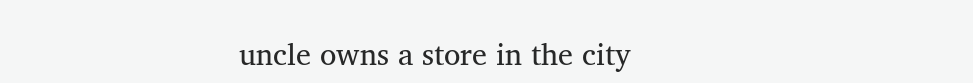uncle owns a store in the city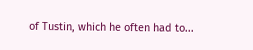of Tustin, which he often had to...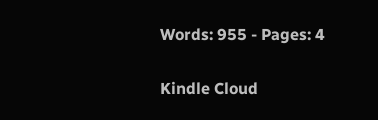Words: 955 - Pages: 4

Kindle Cloud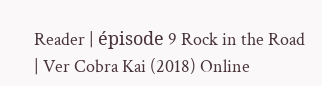Reader | épisode 9 Rock in the Road | Ver Cobra Kai (2018) Online